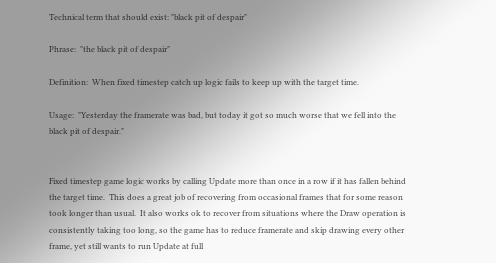Technical term that should exist: "black pit of despair"

Phrase:  "the black pit of despair"

Definition:  When fixed timestep catch up logic fails to keep up with the target time.

Usage:  "Yesterday the framerate was bad, but today it got so much worse that we fell into the black pit of despair."


Fixed timestep game logic works by calling Update more than once in a row if it has fallen behind the target time.  This does a great job of recovering from occasional frames that for some reason took longer than usual.  It also works ok to recover from situations where the Draw operation is consistently taking too long, so the game has to reduce framerate and skip drawing every other frame, yet still wants to run Update at full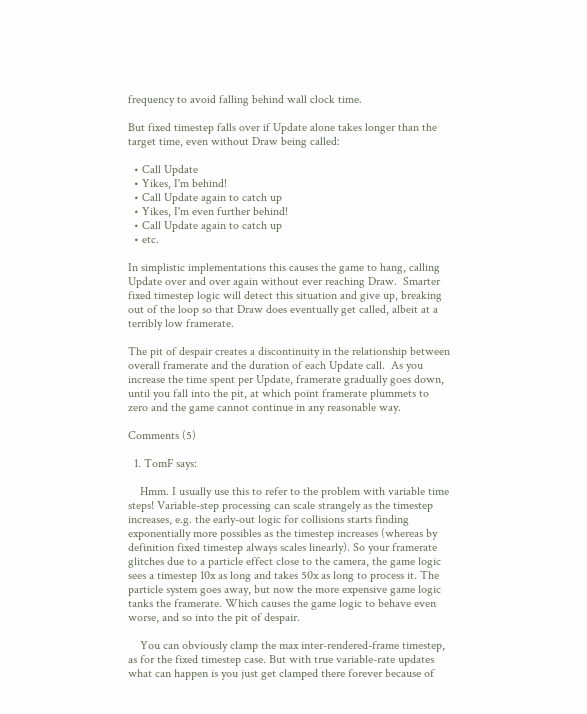frequency to avoid falling behind wall clock time.

But fixed timestep falls over if Update alone takes longer than the target time, even without Draw being called:

  • Call Update
  • Yikes, I'm behind!
  • Call Update again to catch up
  • Yikes, I'm even further behind!
  • Call Update again to catch up
  • etc.

In simplistic implementations this causes the game to hang, calling Update over and over again without ever reaching Draw.  Smarter fixed timestep logic will detect this situation and give up, breaking out of the loop so that Draw does eventually get called, albeit at a terribly low framerate.

The pit of despair creates a discontinuity in the relationship between overall framerate and the duration of each Update call.  As you increase the time spent per Update, framerate gradually goes down, until you fall into the pit, at which point framerate plummets to zero and the game cannot continue in any reasonable way.

Comments (5)

  1. TomF says:

    Hmm. I usually use this to refer to the problem with variable time steps! Variable-step processing can scale strangely as the timestep increases, e.g. the early-out logic for collisions starts finding exponentially more possibles as the timestep increases (whereas by definition fixed timestep always scales linearly). So your framerate glitches due to a particle effect close to the camera, the game logic sees a timestep 10x as long and takes 50x as long to process it. The particle system goes away, but now the more expensive game logic tanks the framerate. Which causes the game logic to behave even worse, and so into the pit of despair.

    You can obviously clamp the max inter-rendered-frame timestep, as for the fixed timestep case. But with true variable-rate updates what can happen is you just get clamped there forever because of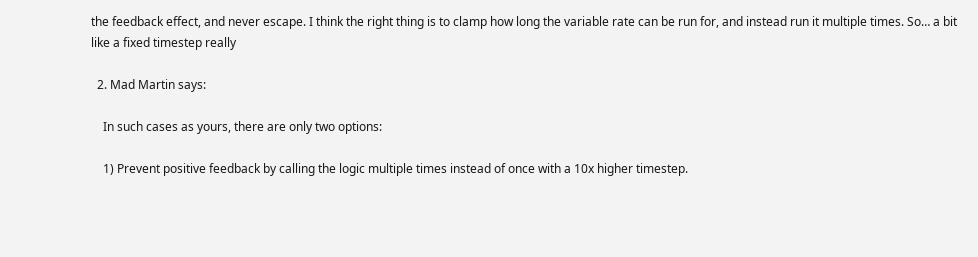the feedback effect, and never escape. I think the right thing is to clamp how long the variable rate can be run for, and instead run it multiple times. So… a bit like a fixed timestep really

  2. Mad Martin says:

    In such cases as yours, there are only two options:

    1) Prevent positive feedback by calling the logic multiple times instead of once with a 10x higher timestep.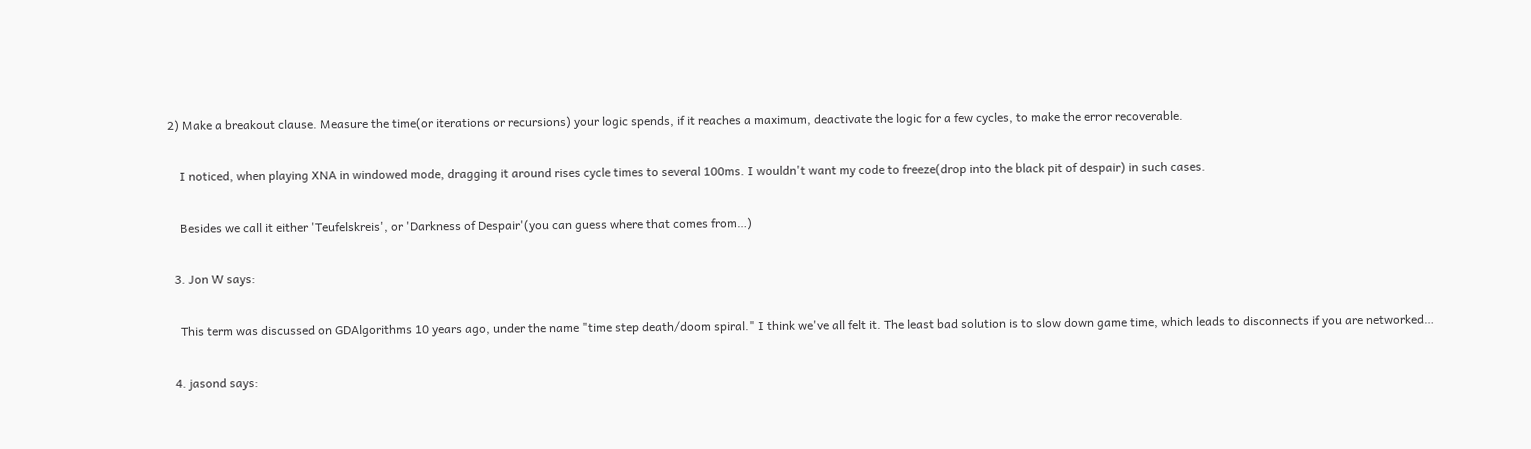2) Make a breakout clause. Measure the time(or iterations or recursions) your logic spends, if it reaches a maximum, deactivate the logic for a few cycles, to make the error recoverable.

    I noticed, when playing XNA in windowed mode, dragging it around rises cycle times to several 100ms. I wouldn't want my code to freeze(drop into the black pit of despair) in such cases.

    Besides we call it either 'Teufelskreis', or 'Darkness of Despair'(you can guess where that comes from…)

  3. Jon W says:

    This term was discussed on GDAlgorithms 10 years ago, under the name "time step death/doom spiral." I think we've all felt it. The least bad solution is to slow down game time, which leads to disconnects if you are networked…

  4. jasond says: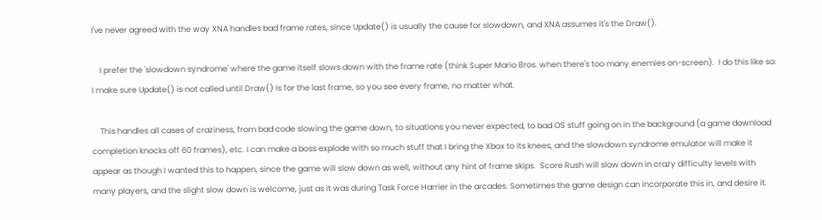I've never agreed with the way XNA handles bad frame rates, since Update() is usually the cause for slowdown, and XNA assumes it's the Draw().

    I prefer the 'slowdown syndrome' where the game itself slows down with the frame rate (think Super Mario Bros. when there's too many enemies on-screen).  I do this like so:  I make sure Update() is not called until Draw() is for the last frame, so you see every frame, no matter what.

    This handles all cases of craziness, from bad code slowing the game down, to situations you never expected, to bad OS stuff going on in the background (a game download completion knocks off 60 frames), etc. I can make a boss explode with so much stuff that I bring the Xbox to its knees, and the slowdown syndrome emulator will make it appear as though I wanted this to happen, since the game will slow down as well, without any hint of frame skips.  Score Rush will slow down in crazy difficulty levels with many players, and the slight slow down is welcome, just as it was during Task Force Harrier in the arcades. Sometimes the game design can incorporate this in, and desire it.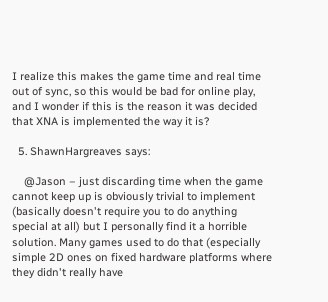I realize this makes the game time and real time out of sync, so this would be bad for online play, and I wonder if this is the reason it was decided that XNA is implemented the way it is?

  5. ShawnHargreaves says:

    @Jason – just discarding time when the game cannot keep up is obviously trivial to implement (basically doesn't require you to do anything special at all) but I personally find it a horrible solution. Many games used to do that (especially simple 2D ones on fixed hardware platforms where they didn't really have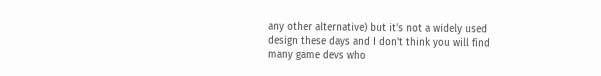any other alternative) but it's not a widely used design these days and I don't think you will find many game devs who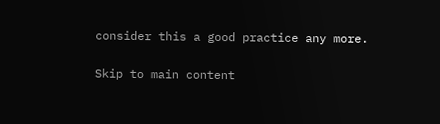consider this a good practice any more.

Skip to main content